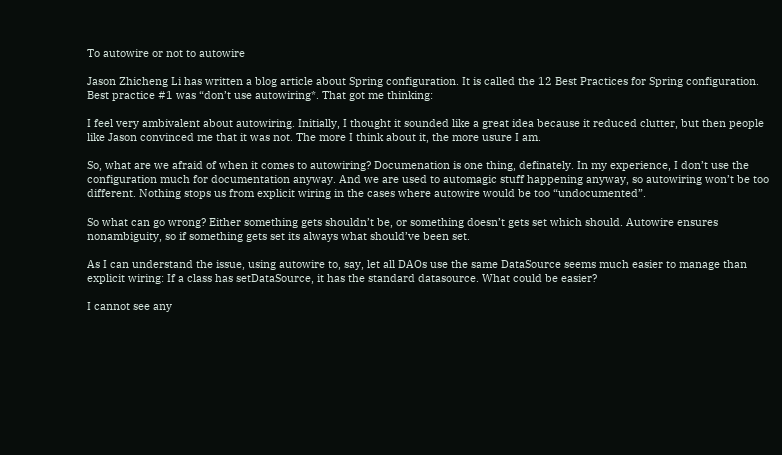To autowire or not to autowire

Jason Zhicheng Li has written a blog article about Spring configuration. It is called the 12 Best Practices for Spring configuration. Best practice #1 was “don’t use autowiring*. That got me thinking:

I feel very ambivalent about autowiring. Initially, I thought it sounded like a great idea because it reduced clutter, but then people like Jason convinced me that it was not. The more I think about it, the more usure I am.

So, what are we afraid of when it comes to autowiring? Documenation is one thing, definately. In my experience, I don’t use the configuration much for documentation anyway. And we are used to automagic stuff happening anyway, so autowiring won’t be too different. Nothing stops us from explicit wiring in the cases where autowire would be too “undocumented”.

So what can go wrong? Either something gets shouldn’t be, or something doesn’t gets set which should. Autowire ensures nonambiguity, so if something gets set its always what should’ve been set.

As I can understand the issue, using autowire to, say, let all DAOs use the same DataSource seems much easier to manage than explicit wiring: If a class has setDataSource, it has the standard datasource. What could be easier?

I cannot see any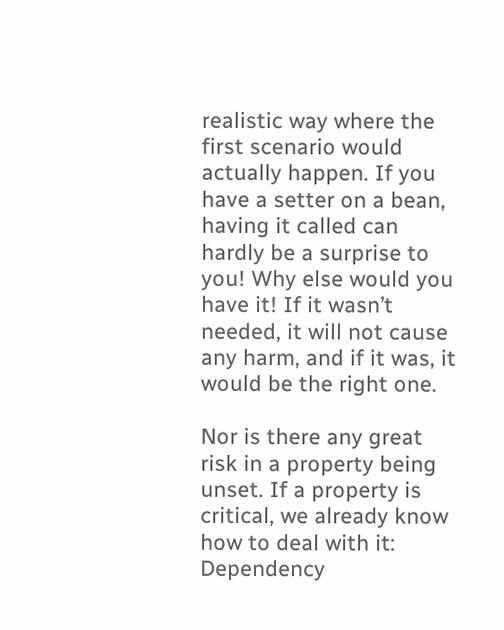realistic way where the first scenario would actually happen. If you have a setter on a bean, having it called can hardly be a surprise to you! Why else would you have it! If it wasn’t needed, it will not cause any harm, and if it was, it would be the right one.

Nor is there any great risk in a property being unset. If a property is critical, we already know how to deal with it: Dependency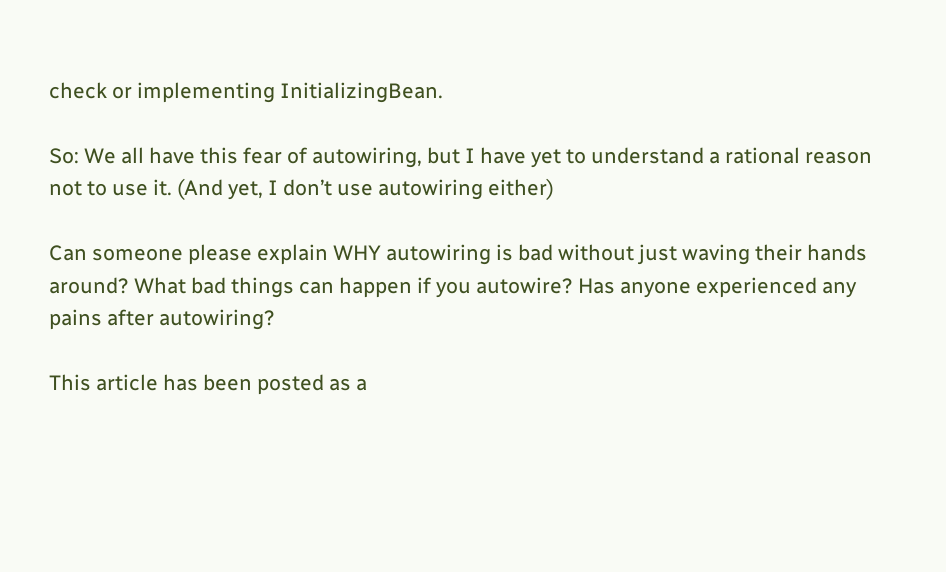check or implementing InitializingBean.

So: We all have this fear of autowiring, but I have yet to understand a rational reason not to use it. (And yet, I don’t use autowiring either)

Can someone please explain WHY autowiring is bad without just waving their hands around? What bad things can happen if you autowire? Has anyone experienced any pains after autowiring?

This article has been posted as a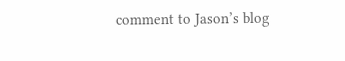comment to Jason’s blog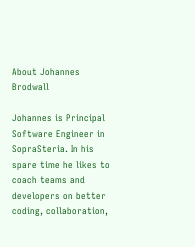About Johannes Brodwall

Johannes is Principal Software Engineer in SopraSteria. In his spare time he likes to coach teams and developers on better coding, collaboration,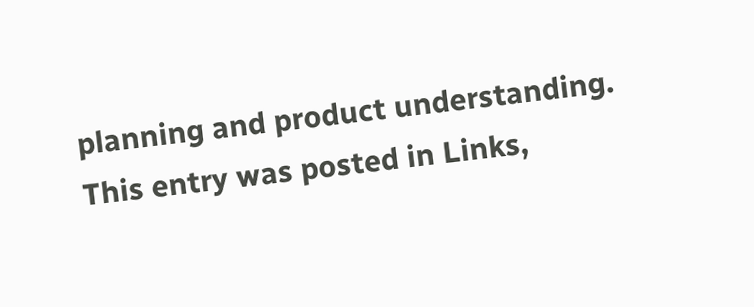planning and product understanding.
This entry was posted in Links,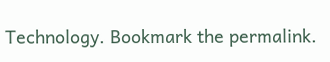Technology. Bookmark the permalink.